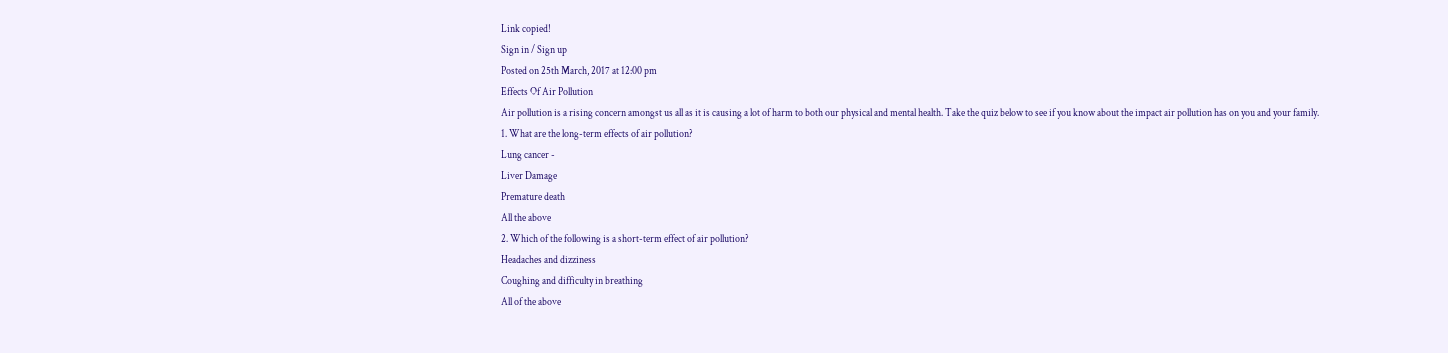Link copied!
Sign in / Sign up
Posted on 25th March, 2017 at 12:00 pm
Effects Of Air Pollution
Air pollution is a rising concern amongst us all as it is causing a lot of harm to both our physical and mental health. Take the quiz below to see if you know about the impact air pollution has on you and your family.
1. What are the long-term effects of air pollution?
Lung cancer -
Liver Damage
Premature death
All the above
2. Which of the following is a short-term effect of air pollution?
Headaches and dizziness
Coughing and difficulty in breathing
All of the above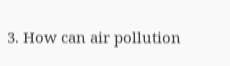3. How can air pollution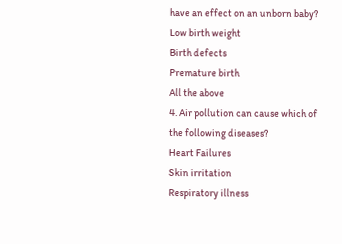have an effect on an unborn baby?
Low birth weight
Birth defects
Premature birth
All the above
4. Air pollution can cause which of the following diseases?
Heart Failures
Skin irritation
Respiratory illness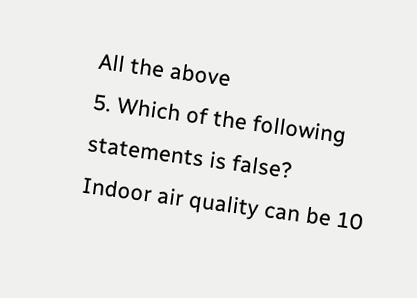All the above
5. Which of the following statements is false?
Indoor air quality can be 10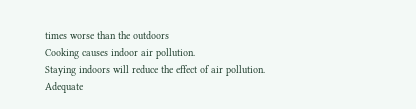times worse than the outdoors
Cooking causes indoor air pollution.
Staying indoors will reduce the effect of air pollution.
Adequate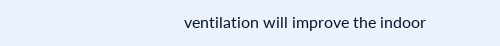ventilation will improve the indoor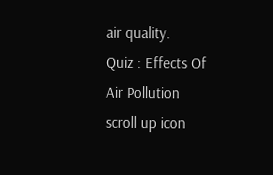air quality.
Quiz : Effects Of Air Pollution
scroll up icon